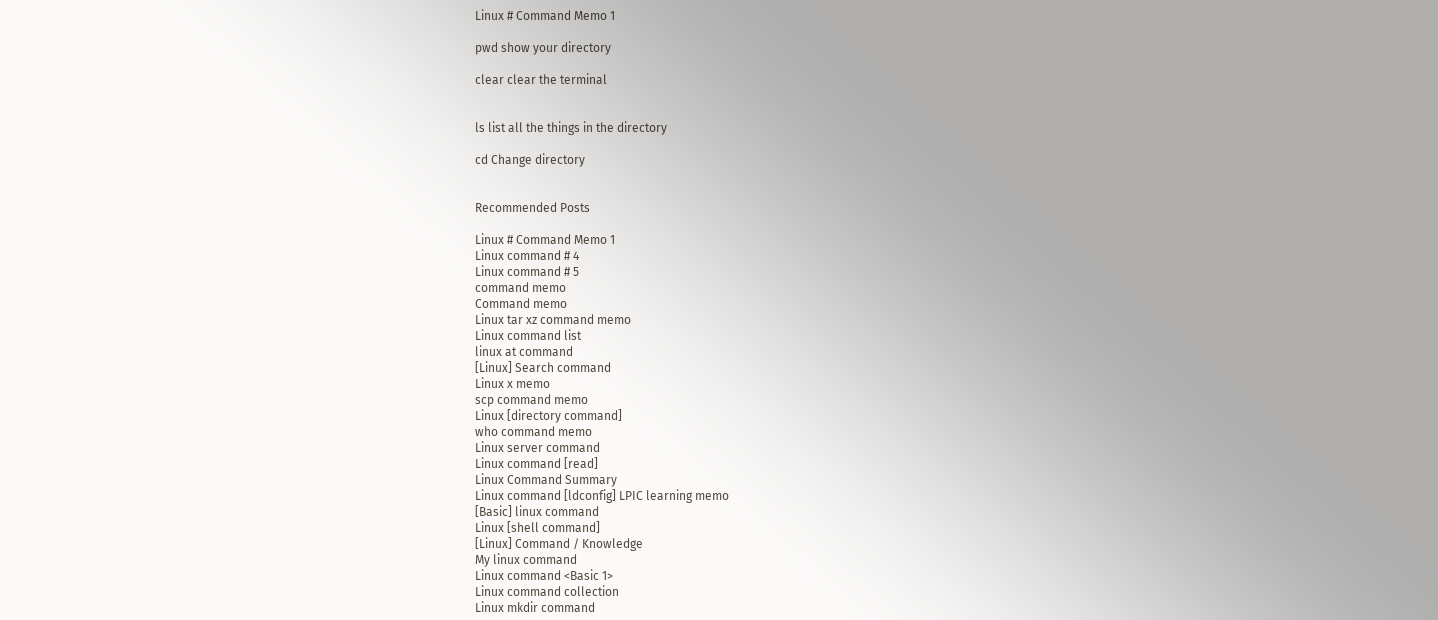Linux # Command Memo 1

pwd show your directory

clear clear the terminal


ls list all the things in the directory

cd Change directory


Recommended Posts

Linux # Command Memo 1
Linux command # 4
Linux command # 5
command memo
Command memo
Linux tar xz command memo
Linux command list
linux at command
[Linux] Search command
Linux x memo
scp command memo
Linux [directory command]
who command memo
Linux server command
Linux command [read]
Linux Command Summary
Linux command [ldconfig] LPIC learning memo
[Basic] linux command
Linux [shell command]
[Linux] Command / Knowledge
My linux command
Linux command <Basic 1>
Linux command collection
Linux mkdir command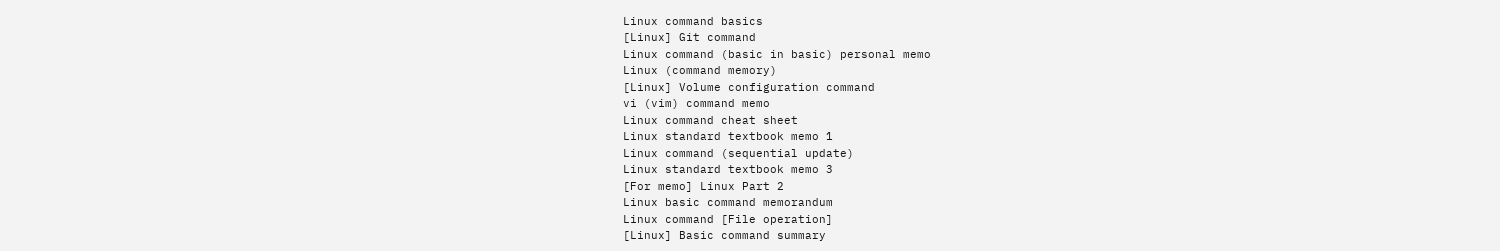Linux command basics
[Linux] Git command
Linux command (basic in basic) personal memo
Linux (command memory)
[Linux] Volume configuration command
vi (vim) command memo
Linux command cheat sheet
Linux standard textbook memo 1
Linux command (sequential update)
Linux standard textbook memo 3
[For memo] Linux Part 2
Linux basic command memorandum
Linux command [File operation]
[Linux] Basic command summary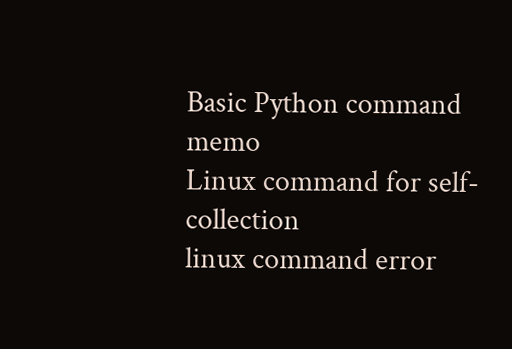Basic Python command memo
Linux command for self-collection
linux command error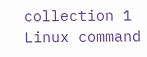collection 1
Linux command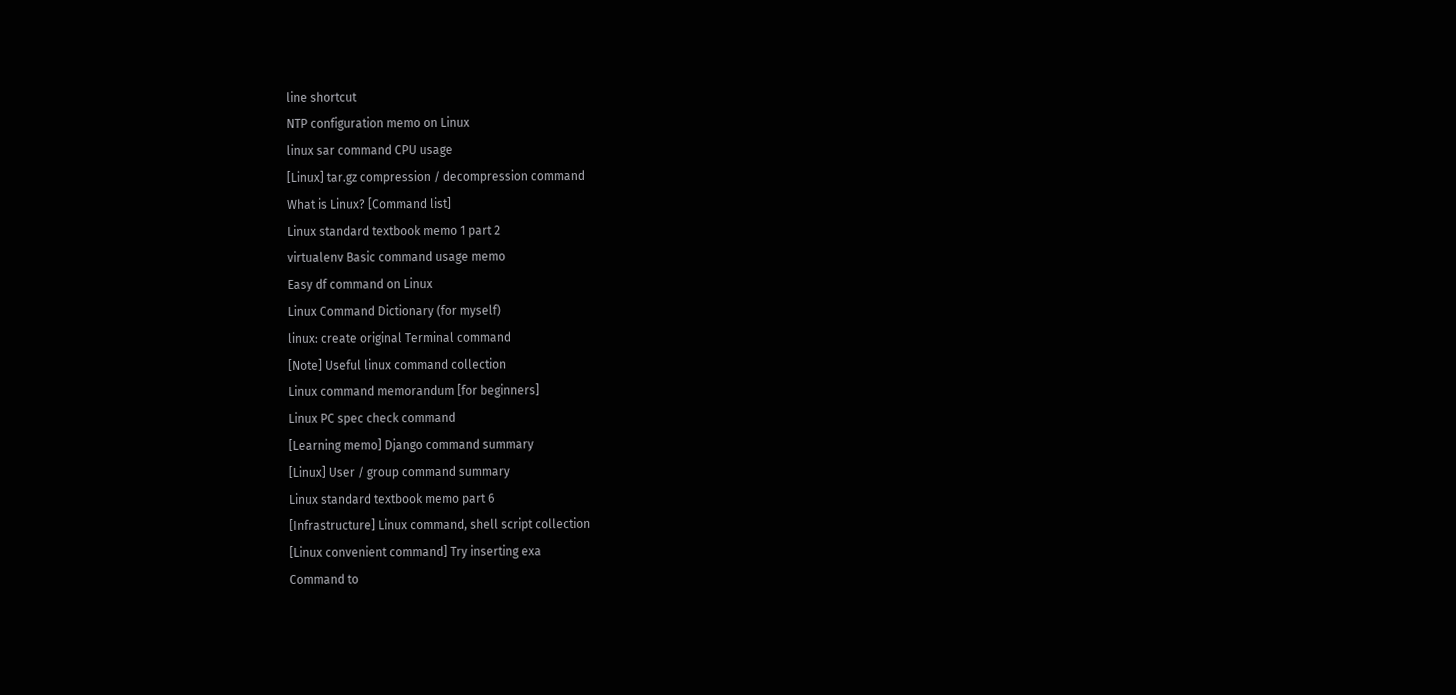line shortcut
NTP configuration memo on Linux
linux sar command CPU usage
[Linux] tar.gz compression / decompression command
What is Linux? [Command list]
Linux standard textbook memo 1 part 2
virtualenv Basic command usage memo
Easy df command on Linux
Linux Command Dictionary (for myself)
linux: create original Terminal command
[Note] Useful linux command collection
Linux command memorandum [for beginners]
Linux PC spec check command
[Learning memo] Django command summary
[Linux] User / group command summary
Linux standard textbook memo part 6
[Infrastructure] Linux command, shell script collection
[Linux convenient command] Try inserting exa
Command to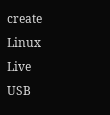create Linux Live USB